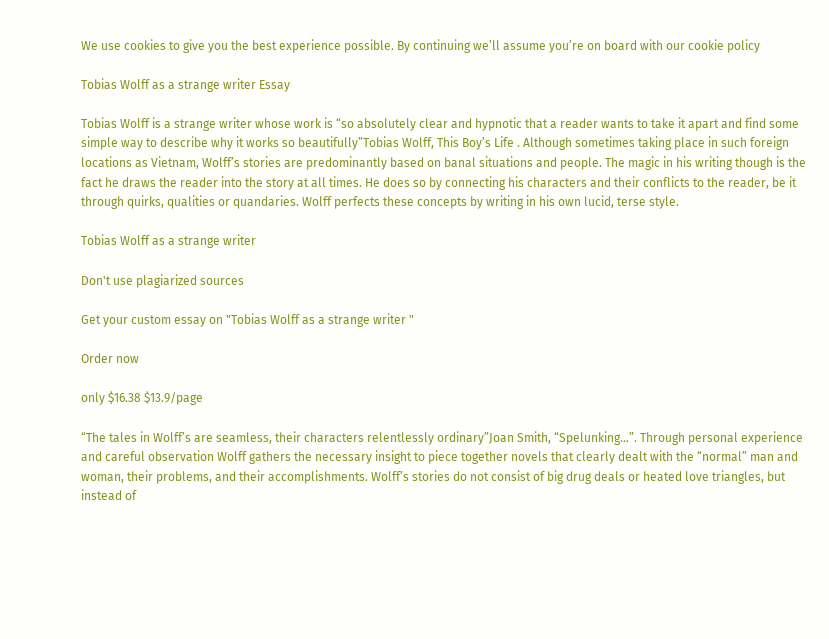We use cookies to give you the best experience possible. By continuing we’ll assume you’re on board with our cookie policy

Tobias Wolff as a strange writer Essay

Tobias Wolff is a strange writer whose work is “so absolutely clear and hypnotic that a reader wants to take it apart and find some simple way to describe why it works so beautifully”Tobias Wolff, This Boy’s Life . Although sometimes taking place in such foreign locations as Vietnam, Wolff’s stories are predominantly based on banal situations and people. The magic in his writing though is the fact he draws the reader into the story at all times. He does so by connecting his characters and their conflicts to the reader, be it through quirks, qualities or quandaries. Wolff perfects these concepts by writing in his own lucid, terse style.

Tobias Wolff as a strange writer

Don't use plagiarized sources

Get your custom essay on "Tobias Wolff as a strange writer "

Order now

only $16.38 $13.9/page

“The tales in Wolff’s are seamless, their characters relentlessly ordinary”Joan Smith, “Spelunking…”. Through personal experience and careful observation Wolff gathers the necessary insight to piece together novels that clearly dealt with the “normal” man and woman, their problems, and their accomplishments. Wolff’s stories do not consist of big drug deals or heated love triangles, but instead of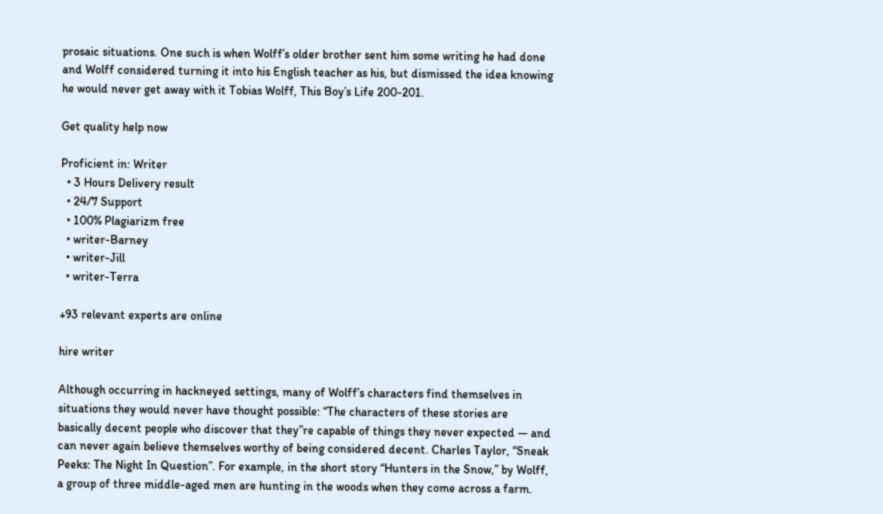prosaic situations. One such is when Wolff’s older brother sent him some writing he had done and Wolff considered turning it into his English teacher as his, but dismissed the idea knowing he would never get away with it Tobias Wolff, This Boy’s Life 200-201.

Get quality help now

Proficient in: Writer
  • 3 Hours Delivery result
  • 24/7 Support
  • 100% Plagiarizm free
  • writer-Barney
  • writer-Jill
  • writer-Terra

+93 relevant experts are online

hire writer

Although occurring in hackneyed settings, many of Wolff’s characters find themselves in situations they would never have thought possible: “The characters of these stories are basically decent people who discover that they”re capable of things they never expected — and can never again believe themselves worthy of being considered decent. Charles Taylor, “Sneak Peeks: The Night In Question”. For example, in the short story “Hunters in the Snow,” by Wolff, a group of three middle-aged men are hunting in the woods when they come across a farm.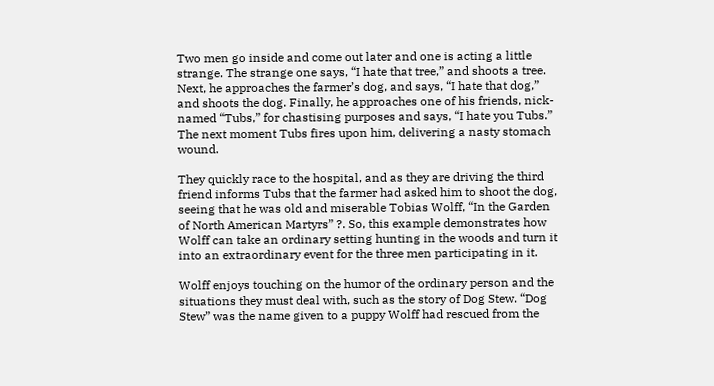Two men go inside and come out later and one is acting a little strange. The strange one says, “I hate that tree,” and shoots a tree. Next, he approaches the farmer’s dog, and says, “I hate that dog,” and shoots the dog. Finally, he approaches one of his friends, nick-named “Tubs,” for chastising purposes and says, “I hate you Tubs.” The next moment Tubs fires upon him, delivering a nasty stomach wound.

They quickly race to the hospital, and as they are driving the third friend informs Tubs that the farmer had asked him to shoot the dog, seeing that he was old and miserable Tobias Wolff, “In the Garden of North American Martyrs” ?. So, this example demonstrates how Wolff can take an ordinary setting hunting in the woods and turn it into an extraordinary event for the three men participating in it.

Wolff enjoys touching on the humor of the ordinary person and the situations they must deal with, such as the story of Dog Stew. “Dog Stew” was the name given to a puppy Wolff had rescued from the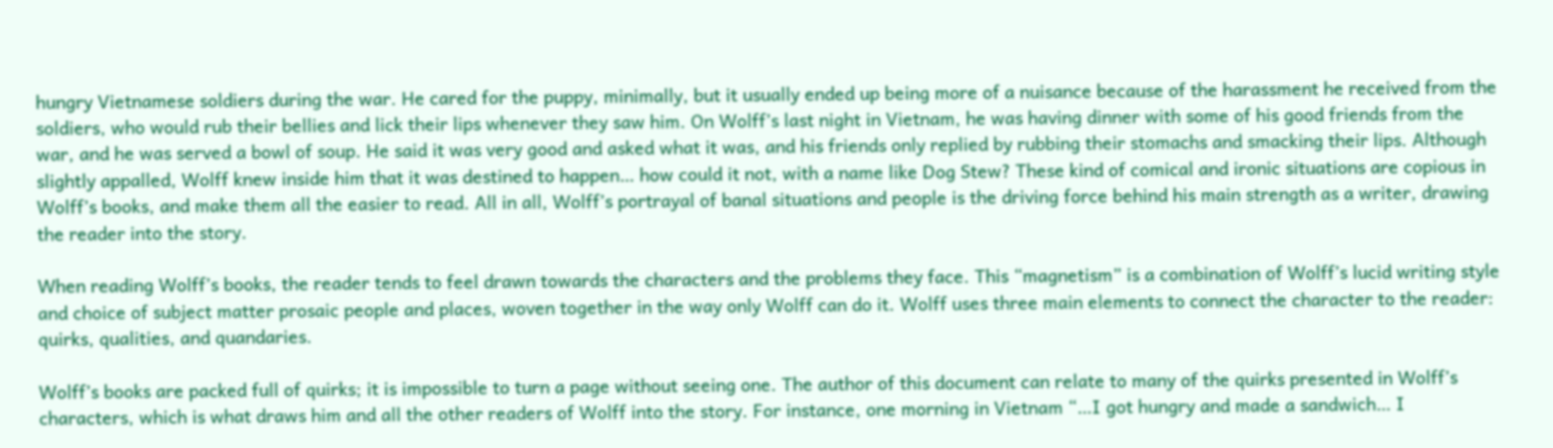hungry Vietnamese soldiers during the war. He cared for the puppy, minimally, but it usually ended up being more of a nuisance because of the harassment he received from the soldiers, who would rub their bellies and lick their lips whenever they saw him. On Wolff’s last night in Vietnam, he was having dinner with some of his good friends from the war, and he was served a bowl of soup. He said it was very good and asked what it was, and his friends only replied by rubbing their stomachs and smacking their lips. Although slightly appalled, Wolff knew inside him that it was destined to happen… how could it not, with a name like Dog Stew? These kind of comical and ironic situations are copious in Wolff’s books, and make them all the easier to read. All in all, Wolff’s portrayal of banal situations and people is the driving force behind his main strength as a writer, drawing the reader into the story.

When reading Wolff’s books, the reader tends to feel drawn towards the characters and the problems they face. This “magnetism” is a combination of Wolff’s lucid writing style and choice of subject matter prosaic people and places, woven together in the way only Wolff can do it. Wolff uses three main elements to connect the character to the reader: quirks, qualities, and quandaries.

Wolff’s books are packed full of quirks; it is impossible to turn a page without seeing one. The author of this document can relate to many of the quirks presented in Wolff’s characters, which is what draws him and all the other readers of Wolff into the story. For instance, one morning in Vietnam “…I got hungry and made a sandwich… I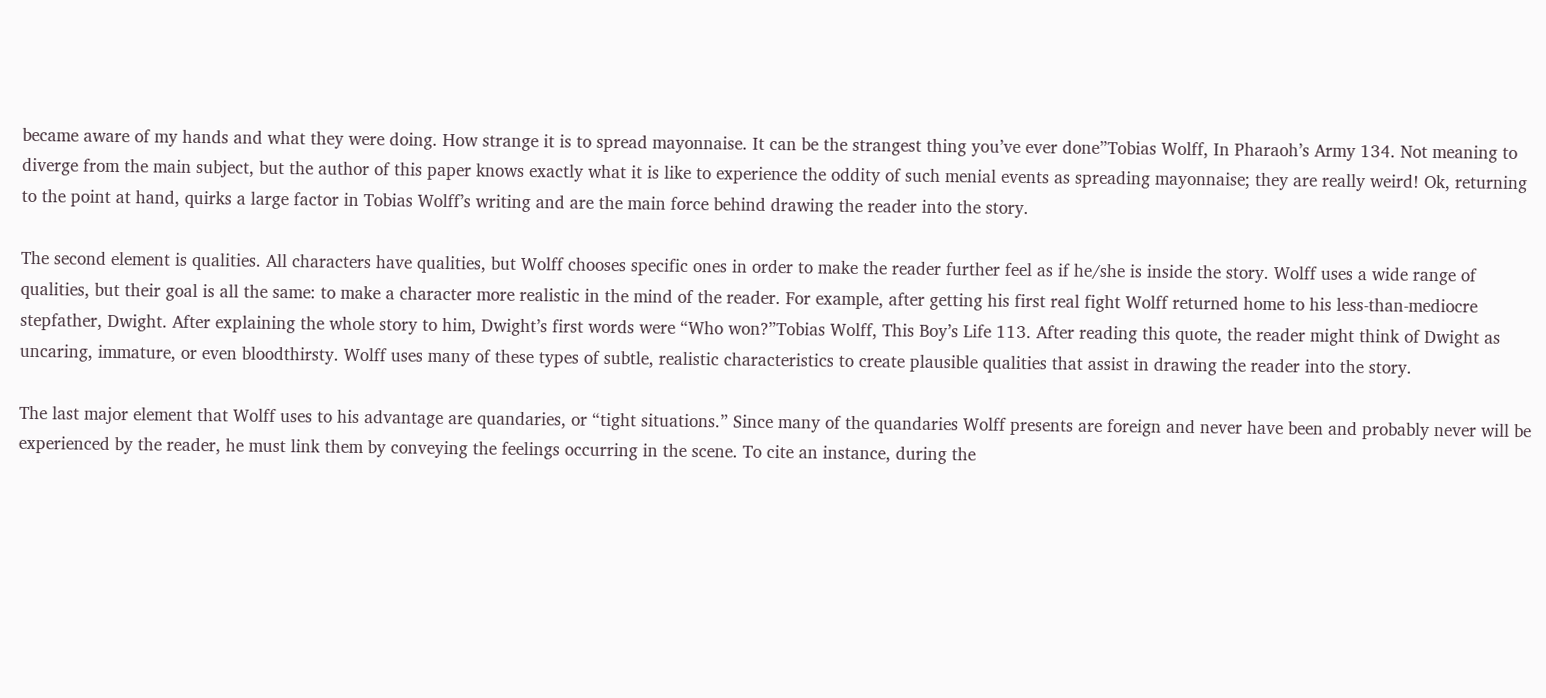became aware of my hands and what they were doing. How strange it is to spread mayonnaise. It can be the strangest thing you’ve ever done”Tobias Wolff, In Pharaoh’s Army 134. Not meaning to diverge from the main subject, but the author of this paper knows exactly what it is like to experience the oddity of such menial events as spreading mayonnaise; they are really weird! Ok, returning to the point at hand, quirks a large factor in Tobias Wolff’s writing and are the main force behind drawing the reader into the story.

The second element is qualities. All characters have qualities, but Wolff chooses specific ones in order to make the reader further feel as if he/she is inside the story. Wolff uses a wide range of qualities, but their goal is all the same: to make a character more realistic in the mind of the reader. For example, after getting his first real fight Wolff returned home to his less-than-mediocre stepfather, Dwight. After explaining the whole story to him, Dwight’s first words were “Who won?”Tobias Wolff, This Boy’s Life 113. After reading this quote, the reader might think of Dwight as uncaring, immature, or even bloodthirsty. Wolff uses many of these types of subtle, realistic characteristics to create plausible qualities that assist in drawing the reader into the story.

The last major element that Wolff uses to his advantage are quandaries, or “tight situations.” Since many of the quandaries Wolff presents are foreign and never have been and probably never will be experienced by the reader, he must link them by conveying the feelings occurring in the scene. To cite an instance, during the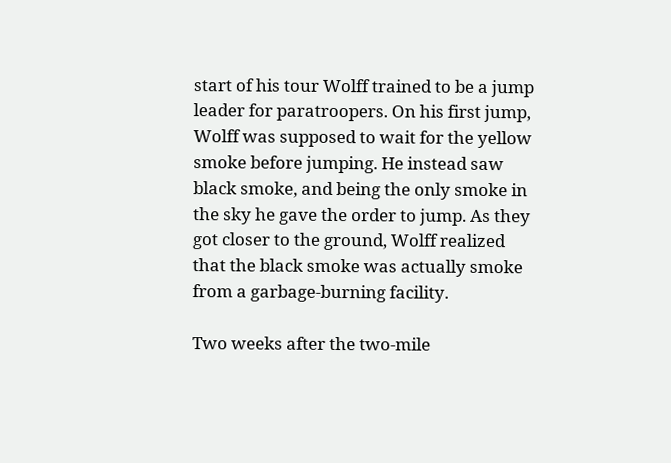start of his tour Wolff trained to be a jump leader for paratroopers. On his first jump, Wolff was supposed to wait for the yellow smoke before jumping. He instead saw black smoke, and being the only smoke in the sky he gave the order to jump. As they got closer to the ground, Wolff realized that the black smoke was actually smoke from a garbage-burning facility.

Two weeks after the two-mile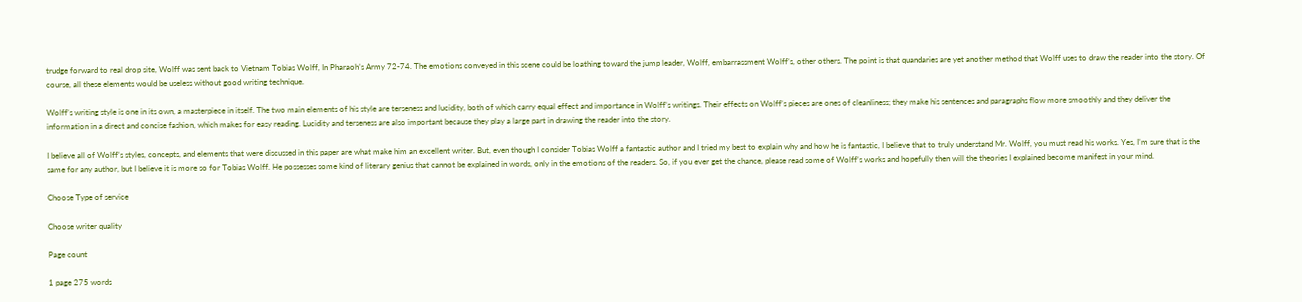trudge forward to real drop site, Wolff was sent back to Vietnam Tobias Wolff, In Pharaoh’s Army 72-74. The emotions conveyed in this scene could be loathing toward the jump leader, Wolff, embarrassment Wolff’s, other others. The point is that quandaries are yet another method that Wolff uses to draw the reader into the story. Of course, all these elements would be useless without good writing technique.

Wolff’s writing style is one in its own, a masterpiece in itself. The two main elements of his style are terseness and lucidity, both of which carry equal effect and importance in Wolff’s writings. Their effects on Wolff’s pieces are ones of cleanliness; they make his sentences and paragraphs flow more smoothly and they deliver the information in a direct and concise fashion, which makes for easy reading. Lucidity and terseness are also important because they play a large part in drawing the reader into the story.

I believe all of Wolff’s styles, concepts, and elements that were discussed in this paper are what make him an excellent writer. But, even though I consider Tobias Wolff a fantastic author and I tried my best to explain why and how he is fantastic, I believe that to truly understand Mr. Wolff, you must read his works. Yes, I’m sure that is the same for any author, but I believe it is more so for Tobias Wolff. He possesses some kind of literary genius that cannot be explained in words, only in the emotions of the readers. So, if you ever get the chance, please read some of Wolff’s works and hopefully then will the theories I explained become manifest in your mind.

Choose Type of service

Choose writer quality

Page count

1 page 275 words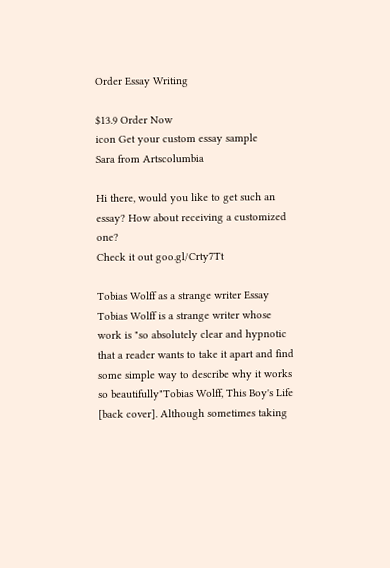Order Essay Writing

$13.9 Order Now
icon Get your custom essay sample
Sara from Artscolumbia

Hi there, would you like to get such an essay? How about receiving a customized one?
Check it out goo.gl/Crty7Tt

Tobias Wolff as a strange writer Essay
Tobias Wolff is a strange writer whose work is "so absolutely clear and hypnotic that a reader wants to take it apart and find some simple way to describe why it works so beautifully"Tobias Wolff, This Boy's Life [back cover]. Although sometimes taking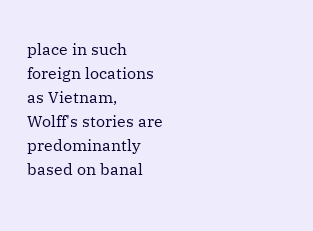place in such foreign locations as Vietnam, Wolff's stories are predominantly based on banal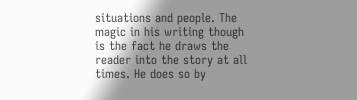situations and people. The magic in his writing though is the fact he draws the reader into the story at all times. He does so by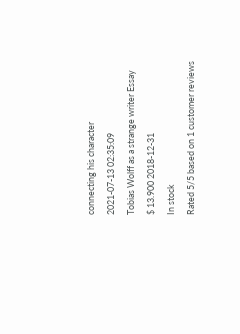connecting his character
2021-07-13 02:35:09
Tobias Wolff as a strange writer Essay
$ 13.900 2018-12-31
In stock
Rated 5/5 based on 1 customer reviews